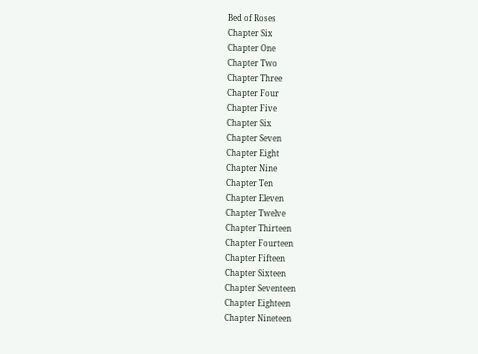Bed of Roses
Chapter Six
Chapter One
Chapter Two
Chapter Three
Chapter Four
Chapter Five
Chapter Six
Chapter Seven
Chapter Eight
Chapter Nine
Chapter Ten
Chapter Eleven
Chapter Twelve
Chapter Thirteen
Chapter Fourteen
Chapter Fifteen
Chapter Sixteen
Chapter Seventeen
Chapter Eighteen
Chapter Nineteen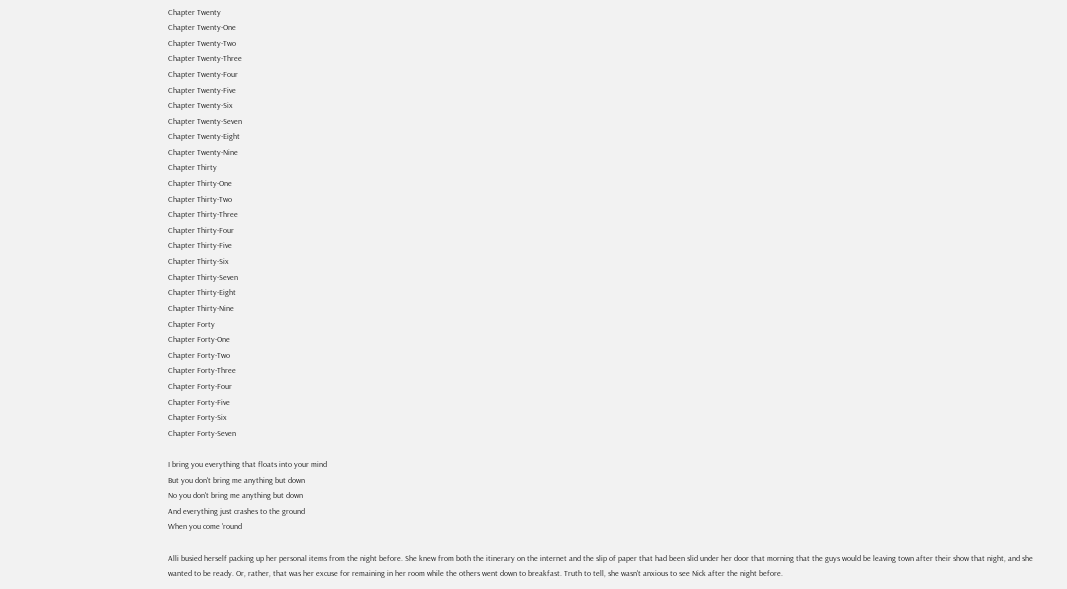Chapter Twenty
Chapter Twenty-One
Chapter Twenty-Two
Chapter Twenty-Three
Chapter Twenty-Four
Chapter Twenty-Five
Chapter Twenty-Six
Chapter Twenty-Seven
Chapter Twenty-Eight
Chapter Twenty-Nine
Chapter Thirty
Chapter Thirty-One
Chapter Thirty-Two
Chapter Thirty-Three
Chapter Thirty-Four
Chapter Thirty-Five
Chapter Thirty-Six
Chapter Thirty-Seven
Chapter Thirty-Eight
Chapter Thirty-Nine
Chapter Forty
Chapter Forty-One
Chapter Forty-Two
Chapter Forty-Three
Chapter Forty-Four
Chapter Forty-Five
Chapter Forty-Six
Chapter Forty-Seven

I bring you everything that floats into your mind
But you don't bring me anything but down
No you don't bring me anything but down
And everything just crashes to the ground
When you come 'round

Alli busied herself packing up her personal items from the night before. She knew from both the itinerary on the internet and the slip of paper that had been slid under her door that morning that the guys would be leaving town after their show that night, and she wanted to be ready. Or, rather, that was her excuse for remaining in her room while the others went down to breakfast. Truth to tell, she wasn't anxious to see Nick after the night before.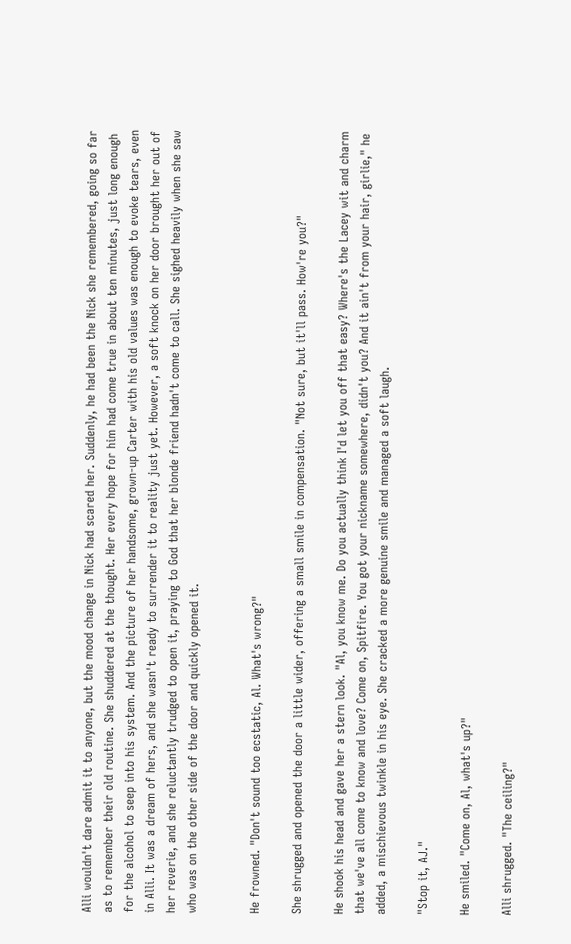Alli wouldn't dare admit it to anyone, but the mood change in Nick had scared her. Suddenly, he had been the Nick she remembered, going so far as to remember their old routine. She shuddered at the thought. Her every hope for him had come true in about ten minutes, just long enough for the alcohol to seep into his system. And the picture of her handsome, grown-up Carter with his old values was enough to evoke tears, even in Alli. It was a dream of hers, and she wasn't ready to surrender it to reality just yet. However, a soft knock on her door brought her out of her reverie, and she reluctantly trudged to open it, praying to God that her blonde friend hadn't come to call. She sighed heavily when she saw who was on the other side of the door and quickly opened it.


He frowned. "Don't sound too ecstatic, Al. What's wrong?"

She shrugged and opened the door a little wider, offering a small smile in compensation. "Not sure, but it'll pass. How're you?"

He shook his head and gave her a stern look. "Al, you know me. Do you actually think I'd let you off that easy? Where's the Lacey wit and charm that we've all come to know and love? Come on, Spitfire. You got your nickname somewhere, didn't you? And it ain't from your hair, girlie," he added, a mischievous twinkle in his eye. She cracked a more genuine smile and managed a soft laugh.

"Stop it, AJ."

He smiled. "Come on, Al, what's up?"

Alli shrugged. "The ceiling?"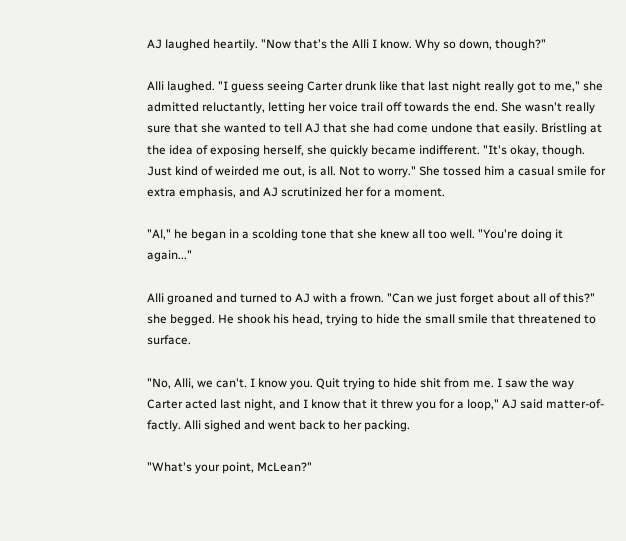AJ laughed heartily. "Now that's the Alli I know. Why so down, though?"

Alli laughed. "I guess seeing Carter drunk like that last night really got to me," she admitted reluctantly, letting her voice trail off towards the end. She wasn't really sure that she wanted to tell AJ that she had come undone that easily. Bristling at the idea of exposing herself, she quickly became indifferent. "It's okay, though. Just kind of weirded me out, is all. Not to worry." She tossed him a casual smile for extra emphasis, and AJ scrutinized her for a moment.

"Al," he began in a scolding tone that she knew all too well. "You're doing it again..."

Alli groaned and turned to AJ with a frown. "Can we just forget about all of this?" she begged. He shook his head, trying to hide the small smile that threatened to surface.

"No, Alli, we can't. I know you. Quit trying to hide shit from me. I saw the way Carter acted last night, and I know that it threw you for a loop," AJ said matter-of-factly. Alli sighed and went back to her packing.

"What's your point, McLean?"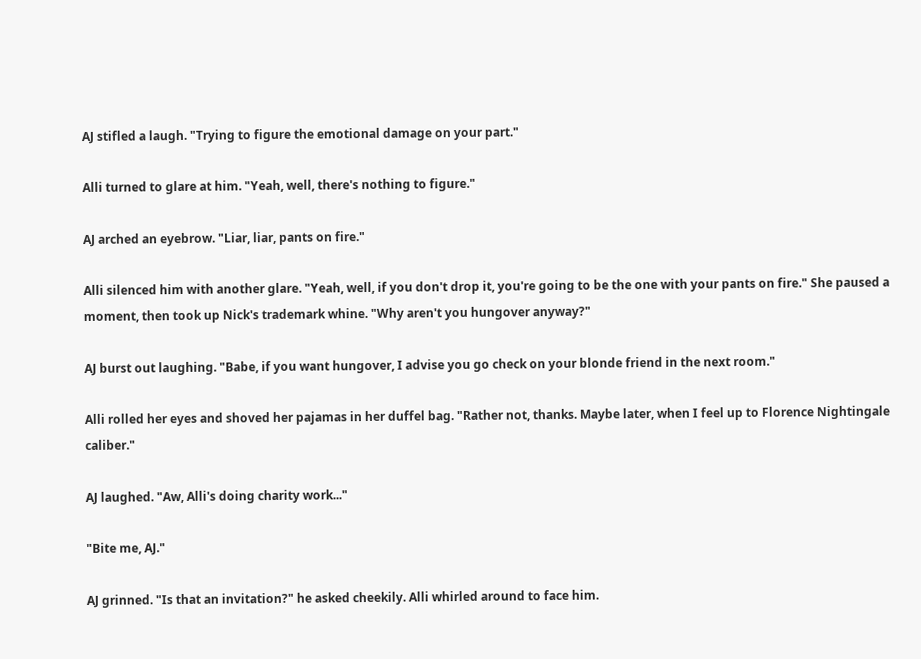AJ stifled a laugh. "Trying to figure the emotional damage on your part."

Alli turned to glare at him. "Yeah, well, there's nothing to figure."

AJ arched an eyebrow. "Liar, liar, pants on fire."

Alli silenced him with another glare. "Yeah, well, if you don't drop it, you're going to be the one with your pants on fire." She paused a moment, then took up Nick's trademark whine. "Why aren't you hungover anyway?"

AJ burst out laughing. "Babe, if you want hungover, I advise you go check on your blonde friend in the next room."

Alli rolled her eyes and shoved her pajamas in her duffel bag. "Rather not, thanks. Maybe later, when I feel up to Florence Nightingale caliber."

AJ laughed. "Aw, Alli's doing charity work..."

"Bite me, AJ."

AJ grinned. "Is that an invitation?" he asked cheekily. Alli whirled around to face him.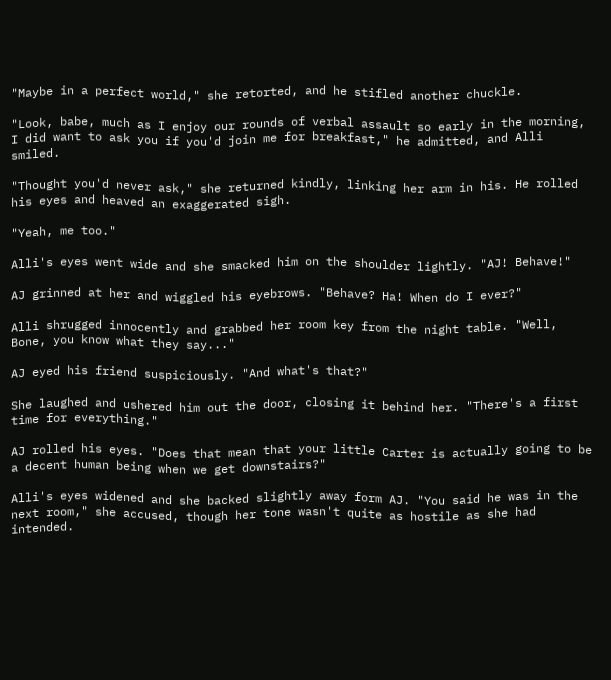"Maybe in a perfect world," she retorted, and he stifled another chuckle.

"Look, babe, much as I enjoy our rounds of verbal assault so early in the morning, I did want to ask you if you'd join me for breakfast," he admitted, and Alli smiled.

"Thought you'd never ask," she returned kindly, linking her arm in his. He rolled his eyes and heaved an exaggerated sigh.

"Yeah, me too."

Alli's eyes went wide and she smacked him on the shoulder lightly. "AJ! Behave!"

AJ grinned at her and wiggled his eyebrows. "Behave? Ha! When do I ever?"

Alli shrugged innocently and grabbed her room key from the night table. "Well, Bone, you know what they say..."

AJ eyed his friend suspiciously. "And what's that?"

She laughed and ushered him out the door, closing it behind her. "There's a first time for everything."

AJ rolled his eyes. "Does that mean that your little Carter is actually going to be a decent human being when we get downstairs?"

Alli's eyes widened and she backed slightly away form AJ. "You said he was in the next room," she accused, though her tone wasn't quite as hostile as she had intended.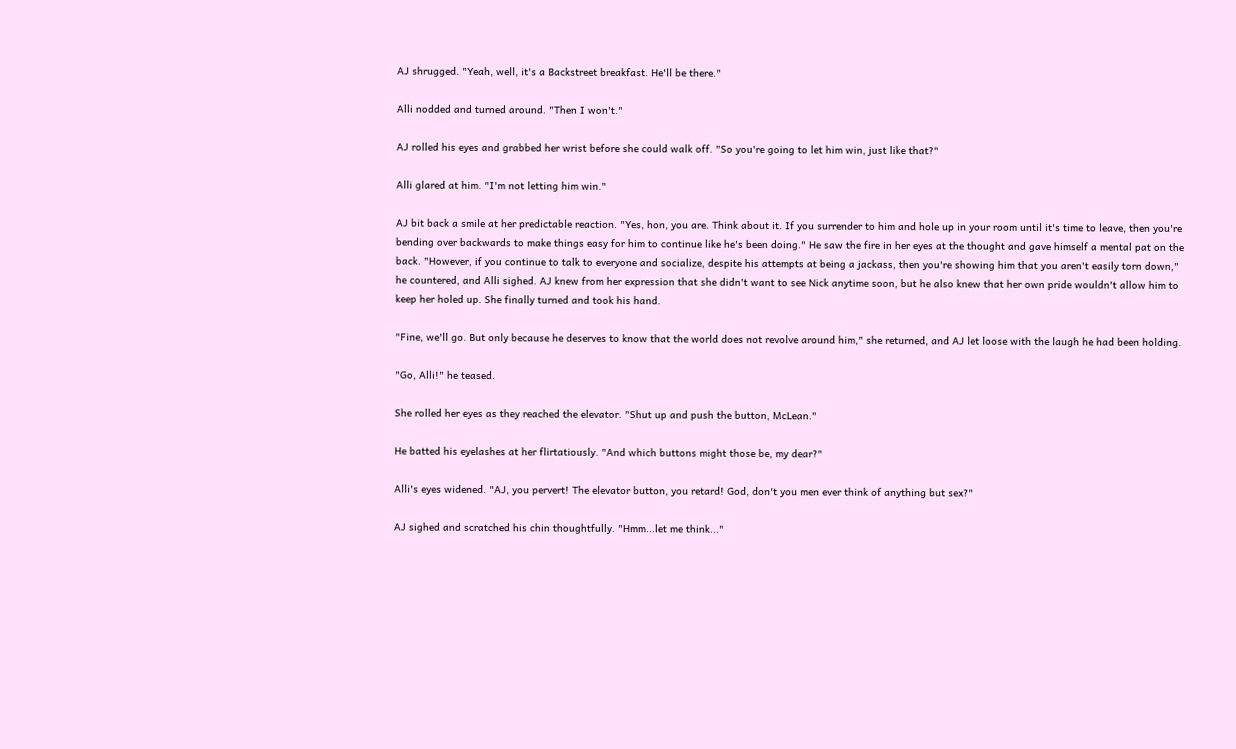AJ shrugged. "Yeah, well, it's a Backstreet breakfast. He'll be there."

Alli nodded and turned around. "Then I won't."

AJ rolled his eyes and grabbed her wrist before she could walk off. "So you're going to let him win, just like that?"

Alli glared at him. "I'm not letting him win."

AJ bit back a smile at her predictable reaction. "Yes, hon, you are. Think about it. If you surrender to him and hole up in your room until it's time to leave, then you're bending over backwards to make things easy for him to continue like he's been doing." He saw the fire in her eyes at the thought and gave himself a mental pat on the back. "However, if you continue to talk to everyone and socialize, despite his attempts at being a jackass, then you're showing him that you aren't easily torn down," he countered, and Alli sighed. AJ knew from her expression that she didn't want to see Nick anytime soon, but he also knew that her own pride wouldn't allow him to keep her holed up. She finally turned and took his hand.

"Fine, we'll go. But only because he deserves to know that the world does not revolve around him," she returned, and AJ let loose with the laugh he had been holding.

"Go, Alli!" he teased.

She rolled her eyes as they reached the elevator. "Shut up and push the button, McLean."

He batted his eyelashes at her flirtatiously. "And which buttons might those be, my dear?"

Alli's eyes widened. "AJ, you pervert! The elevator button, you retard! God, don't you men ever think of anything but sex?"

AJ sighed and scratched his chin thoughtfully. "Hmm...let me think..."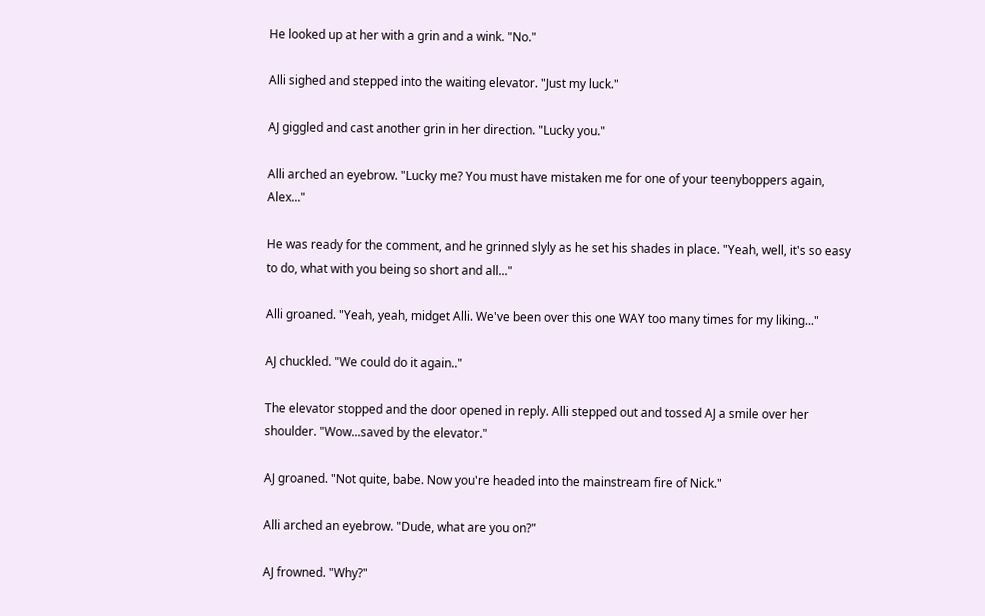He looked up at her with a grin and a wink. "No."

Alli sighed and stepped into the waiting elevator. "Just my luck."

AJ giggled and cast another grin in her direction. "Lucky you."

Alli arched an eyebrow. "Lucky me? You must have mistaken me for one of your teenyboppers again, Alex..."

He was ready for the comment, and he grinned slyly as he set his shades in place. "Yeah, well, it's so easy to do, what with you being so short and all..."

Alli groaned. "Yeah, yeah, midget Alli. We've been over this one WAY too many times for my liking..."

AJ chuckled. "We could do it again.."

The elevator stopped and the door opened in reply. Alli stepped out and tossed AJ a smile over her shoulder. "Wow...saved by the elevator."

AJ groaned. "Not quite, babe. Now you're headed into the mainstream fire of Nick."

Alli arched an eyebrow. "Dude, what are you on?"

AJ frowned. "Why?"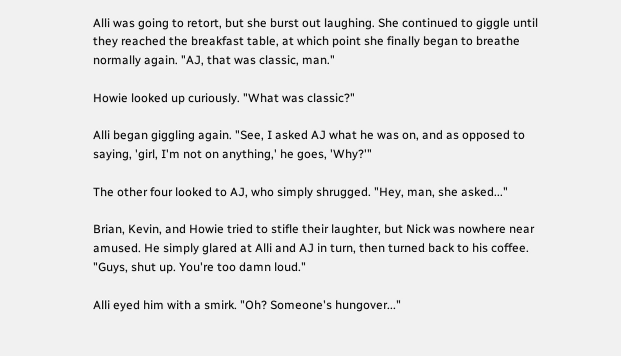Alli was going to retort, but she burst out laughing. She continued to giggle until they reached the breakfast table, at which point she finally began to breathe normally again. "AJ, that was classic, man."

Howie looked up curiously. "What was classic?"

Alli began giggling again. "See, I asked AJ what he was on, and as opposed to saying, 'girl, I'm not on anything,' he goes, 'Why?'"

The other four looked to AJ, who simply shrugged. "Hey, man, she asked..."

Brian, Kevin, and Howie tried to stifle their laughter, but Nick was nowhere near amused. He simply glared at Alli and AJ in turn, then turned back to his coffee. "Guys, shut up. You're too damn loud."

Alli eyed him with a smirk. "Oh? Someone's hungover..."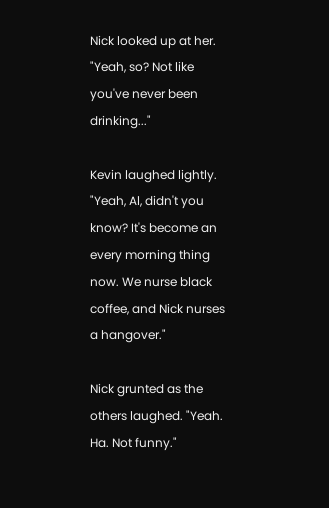Nick looked up at her. "Yeah, so? Not like you've never been drinking..."

Kevin laughed lightly. "Yeah, Al, didn't you know? It's become an every morning thing now. We nurse black coffee, and Nick nurses a hangover."

Nick grunted as the others laughed. "Yeah. Ha. Not funny."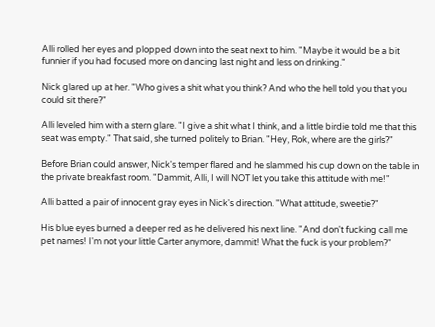Alli rolled her eyes and plopped down into the seat next to him. "Maybe it would be a bit funnier if you had focused more on dancing last night and less on drinking."

Nick glared up at her. "Who gives a shit what you think? And who the hell told you that you could sit there?"

Alli leveled him with a stern glare. "I give a shit what I think, and a little birdie told me that this seat was empty." That said, she turned politely to Brian. "Hey, Rok, where are the girls?"

Before Brian could answer, Nick's temper flared and he slammed his cup down on the table in the private breakfast room. "Dammit, Alli, I will NOT let you take this attitude with me!"

Alli batted a pair of innocent gray eyes in Nick's direction. "What attitude, sweetie?"

His blue eyes burned a deeper red as he delivered his next line. "And don't fucking call me pet names! I'm not your little Carter anymore, dammit! What the fuck is your problem?"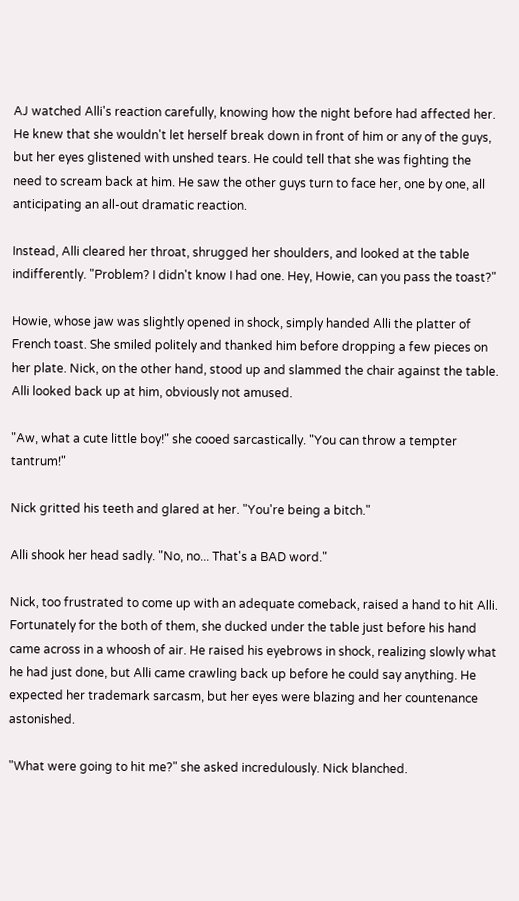AJ watched Alli's reaction carefully, knowing how the night before had affected her. He knew that she wouldn't let herself break down in front of him or any of the guys, but her eyes glistened with unshed tears. He could tell that she was fighting the need to scream back at him. He saw the other guys turn to face her, one by one, all anticipating an all-out dramatic reaction.

Instead, Alli cleared her throat, shrugged her shoulders, and looked at the table indifferently. "Problem? I didn't know I had one. Hey, Howie, can you pass the toast?"

Howie, whose jaw was slightly opened in shock, simply handed Alli the platter of French toast. She smiled politely and thanked him before dropping a few pieces on her plate. Nick, on the other hand, stood up and slammed the chair against the table. Alli looked back up at him, obviously not amused.

"Aw, what a cute little boy!" she cooed sarcastically. "You can throw a tempter tantrum!"

Nick gritted his teeth and glared at her. "You're being a bitch."

Alli shook her head sadly. "No, no... That's a BAD word."

Nick, too frustrated to come up with an adequate comeback, raised a hand to hit Alli. Fortunately for the both of them, she ducked under the table just before his hand came across in a whoosh of air. He raised his eyebrows in shock, realizing slowly what he had just done, but Alli came crawling back up before he could say anything. He expected her trademark sarcasm, but her eyes were blazing and her countenance astonished.

"What were going to hit me?" she asked incredulously. Nick blanched.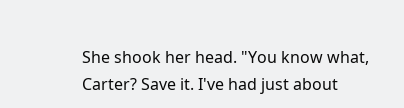She shook her head. "You know what, Carter? Save it. I've had just about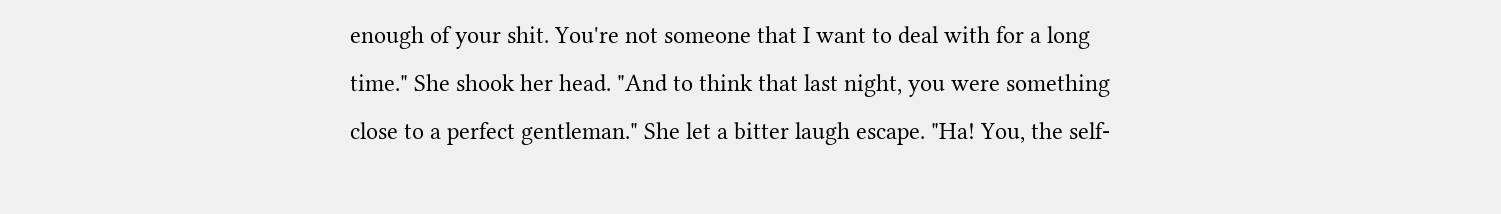enough of your shit. You're not someone that I want to deal with for a long time." She shook her head. "And to think that last night, you were something close to a perfect gentleman." She let a bitter laugh escape. "Ha! You, the self-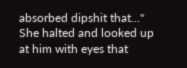absorbed dipshit that..." She halted and looked up at him with eyes that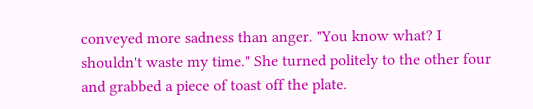conveyed more sadness than anger. "You know what? I shouldn't waste my time." She turned politely to the other four and grabbed a piece of toast off the plate.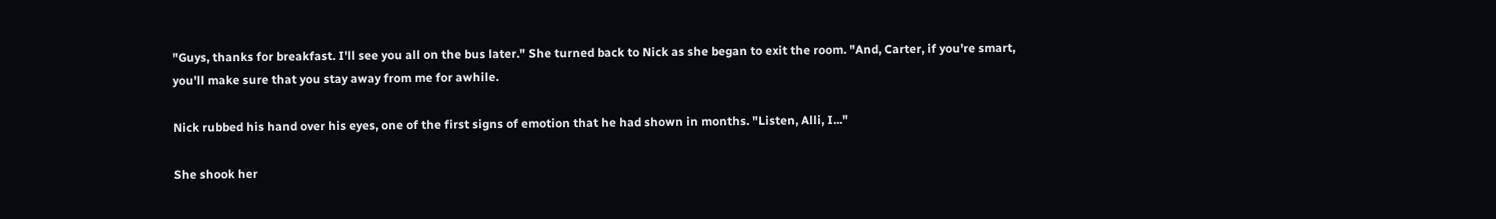"Guys, thanks for breakfast. I'll see you all on the bus later." She turned back to Nick as she began to exit the room. "And, Carter, if you're smart, you'll make sure that you stay away from me for awhile.

Nick rubbed his hand over his eyes, one of the first signs of emotion that he had shown in months. "Listen, Alli, I..."

She shook her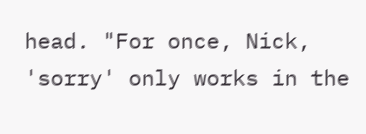head. "For once, Nick, 'sorry' only works in the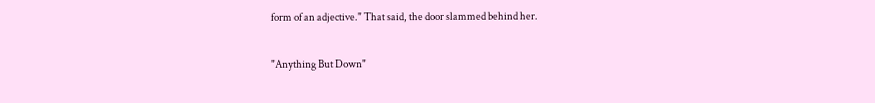form of an adjective." That said, the door slammed behind her.

"Anything But Down"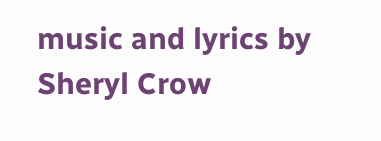music and lyrics by Sheryl Crow